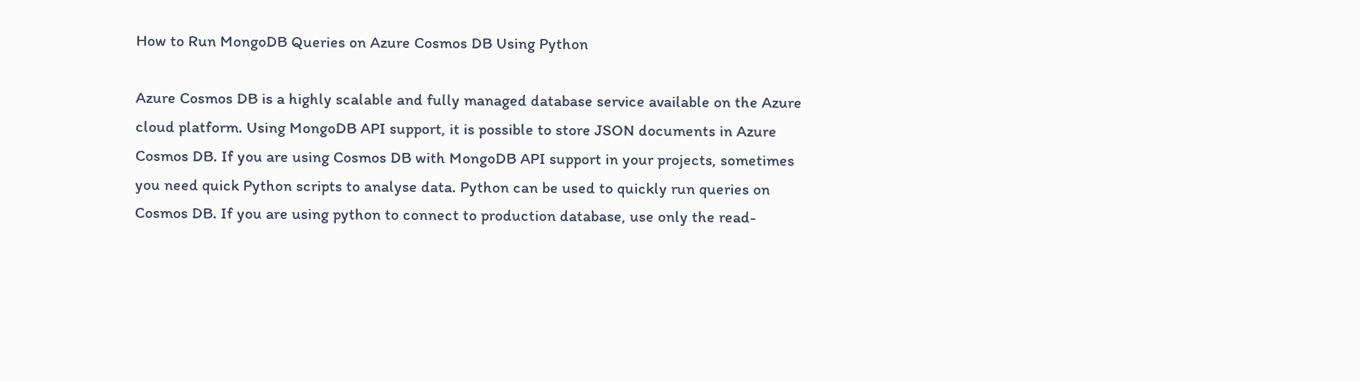How to Run MongoDB Queries on Azure Cosmos DB Using Python

Azure Cosmos DB is a highly scalable and fully managed database service available on the Azure cloud platform. Using MongoDB API support, it is possible to store JSON documents in Azure Cosmos DB. If you are using Cosmos DB with MongoDB API support in your projects, sometimes you need quick Python scripts to analyse data. Python can be used to quickly run queries on Cosmos DB. If you are using python to connect to production database, use only the read-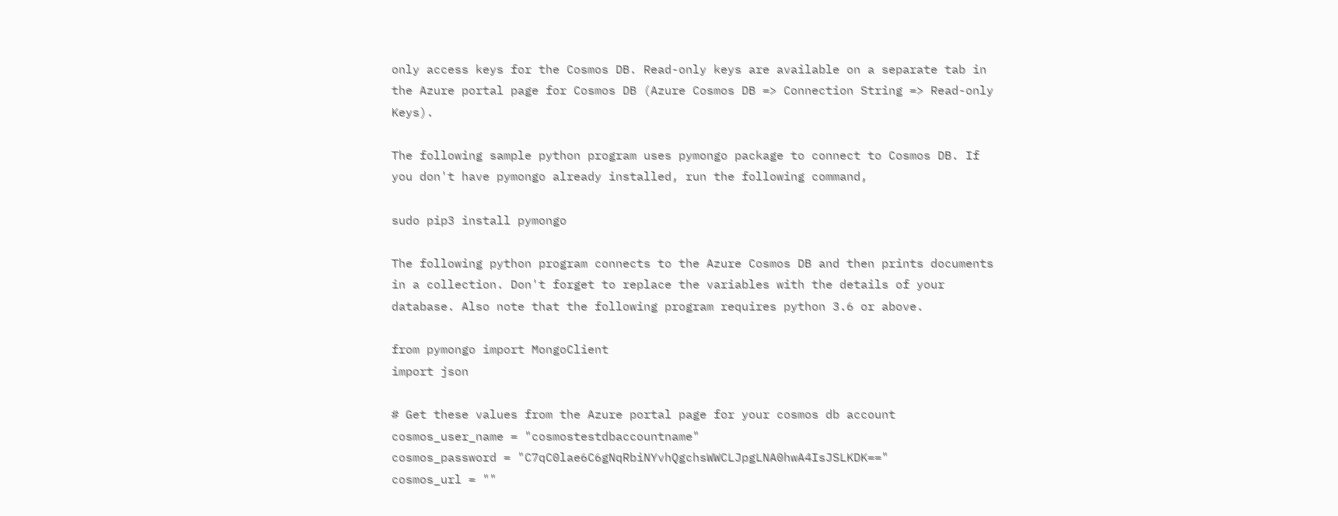only access keys for the Cosmos DB. Read-only keys are available on a separate tab in the Azure portal page for Cosmos DB (Azure Cosmos DB => Connection String => Read-only Keys).

The following sample python program uses pymongo package to connect to Cosmos DB. If you don't have pymongo already installed, run the following command,

sudo pip3 install pymongo

The following python program connects to the Azure Cosmos DB and then prints documents in a collection. Don't forget to replace the variables with the details of your database. Also note that the following program requires python 3.6 or above.

from pymongo import MongoClient
import json

# Get these values from the Azure portal page for your cosmos db account
cosmos_user_name = "cosmostestdbaccountname"
cosmos_password = "C7qC0lae6C6gNqRbiNYvhQgchsWWCLJpgLNA0hwA4IsJSLKDK=="
cosmos_url = ""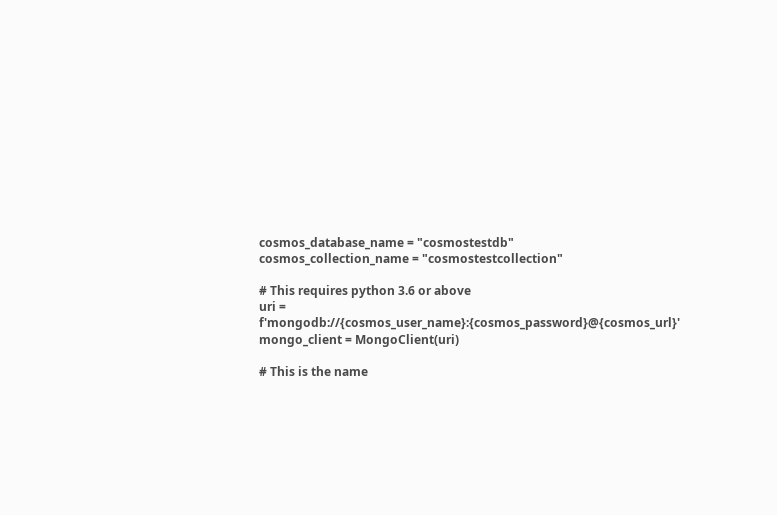cosmos_database_name = "cosmostestdb"
cosmos_collection_name = "cosmostestcollection"

# This requires python 3.6 or above
uri = f'mongodb://{cosmos_user_name}:{cosmos_password}@{cosmos_url}'
mongo_client = MongoClient(uri)

# This is the name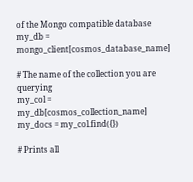of the Mongo compatible database
my_db = mongo_client[cosmos_database_name]

# The name of the collection you are querying
my_col = my_db[cosmos_collection_name]
my_docs = my_col.find({})

# Prints all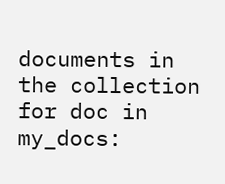documents in the collection
for doc in my_docs: